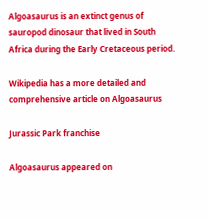Algoasaurus is an extinct genus of sauropod dinosaur that lived in South Africa during the Early Cretaceous period.

Wikipedia has a more detailed and comprehensive article on Algoasaurus

Jurassic Park franchise

Algoasaurus appeared on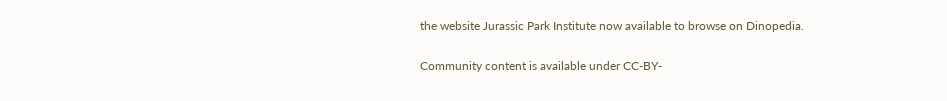the website Jurassic Park Institute now available to browse on Dinopedia.

Community content is available under CC-BY-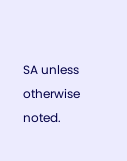SA unless otherwise noted.